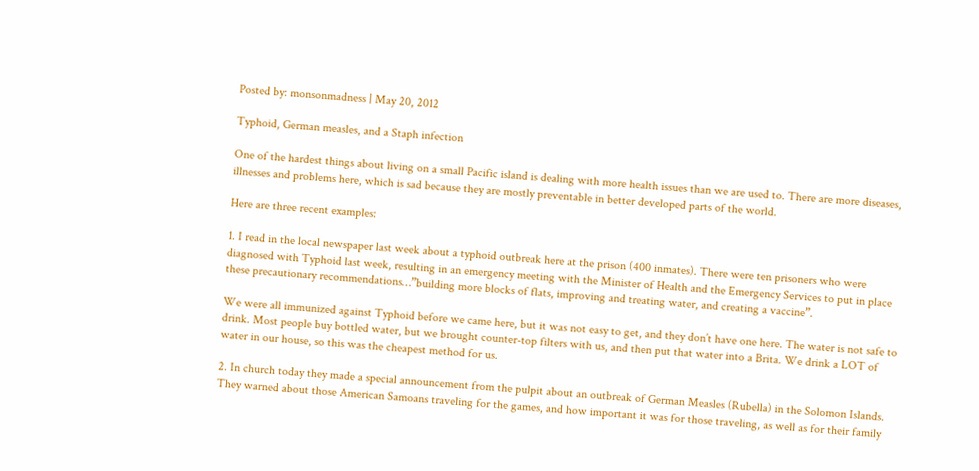Posted by: monsonmadness | May 20, 2012

Typhoid, German measles, and a Staph infection

One of the hardest things about living on a small Pacific island is dealing with more health issues than we are used to. There are more diseases, illnesses and problems here, which is sad because they are mostly preventable in better developed parts of the world.

Here are three recent examples:

1. I read in the local newspaper last week about a typhoid outbreak here at the prison (400 inmates). There were ten prisoners who were diagnosed with Typhoid last week, resulting in an emergency meeting with the Minister of Health and the Emergency Services to put in place these precautionary recommendations…”building more blocks of flats, improving and treating water, and creating a vaccine”.

We were all immunized against Typhoid before we came here, but it was not easy to get, and they don’t have one here. The water is not safe to drink. Most people buy bottled water, but we brought counter-top filters with us, and then put that water into a Brita. We drink a LOT of water in our house, so this was the cheapest method for us.

2. In church today they made a special announcement from the pulpit about an outbreak of German Measles (Rubella) in the Solomon Islands. They warned about those American Samoans traveling for the games, and how important it was for those traveling, as well as for their family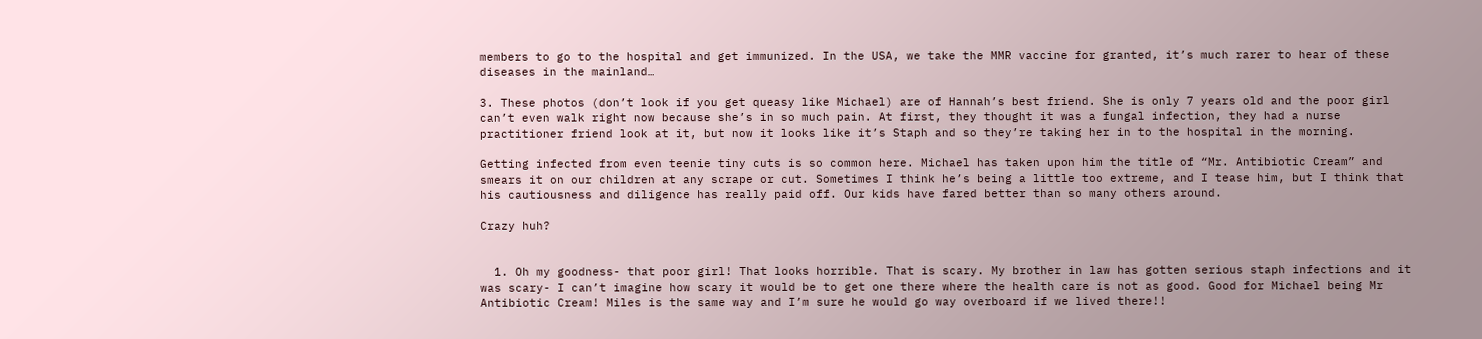members to go to the hospital and get immunized. In the USA, we take the MMR vaccine for granted, it’s much rarer to hear of these diseases in the mainland…

3. These photos (don’t look if you get queasy like Michael) are of Hannah’s best friend. She is only 7 years old and the poor girl can’t even walk right now because she’s in so much pain. At first, they thought it was a fungal infection, they had a nurse practitioner friend look at it, but now it looks like it’s Staph and so they’re taking her in to the hospital in the morning.

Getting infected from even teenie tiny cuts is so common here. Michael has taken upon him the title of “Mr. Antibiotic Cream” and smears it on our children at any scrape or cut. Sometimes I think he’s being a little too extreme, and I tease him, but I think that his cautiousness and diligence has really paid off. Our kids have fared better than so many others around.

Crazy huh?


  1. Oh my goodness- that poor girl! That looks horrible. That is scary. My brother in law has gotten serious staph infections and it was scary- I can’t imagine how scary it would be to get one there where the health care is not as good. Good for Michael being Mr Antibiotic Cream! Miles is the same way and I’m sure he would go way overboard if we lived there!!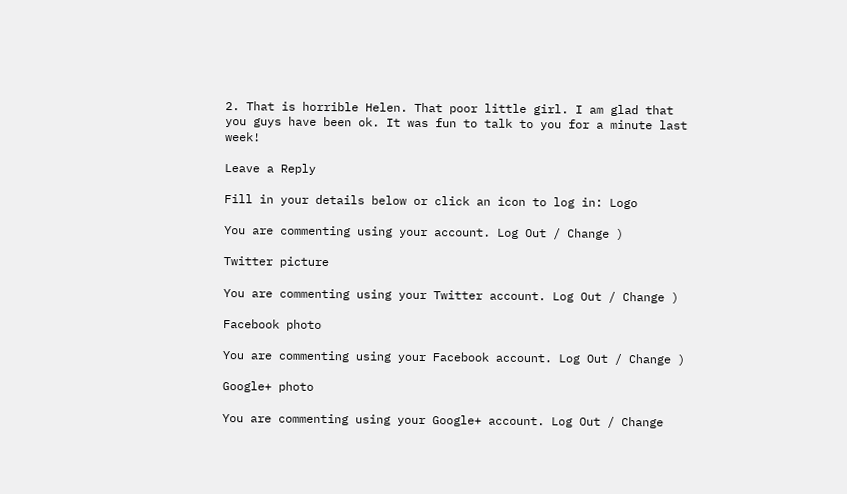2. That is horrible Helen. That poor little girl. I am glad that you guys have been ok. It was fun to talk to you for a minute last week!

Leave a Reply

Fill in your details below or click an icon to log in: Logo

You are commenting using your account. Log Out / Change )

Twitter picture

You are commenting using your Twitter account. Log Out / Change )

Facebook photo

You are commenting using your Facebook account. Log Out / Change )

Google+ photo

You are commenting using your Google+ account. Log Out / Change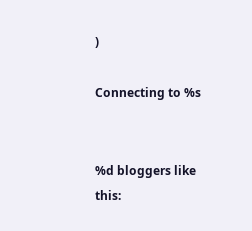)

Connecting to %s


%d bloggers like this: